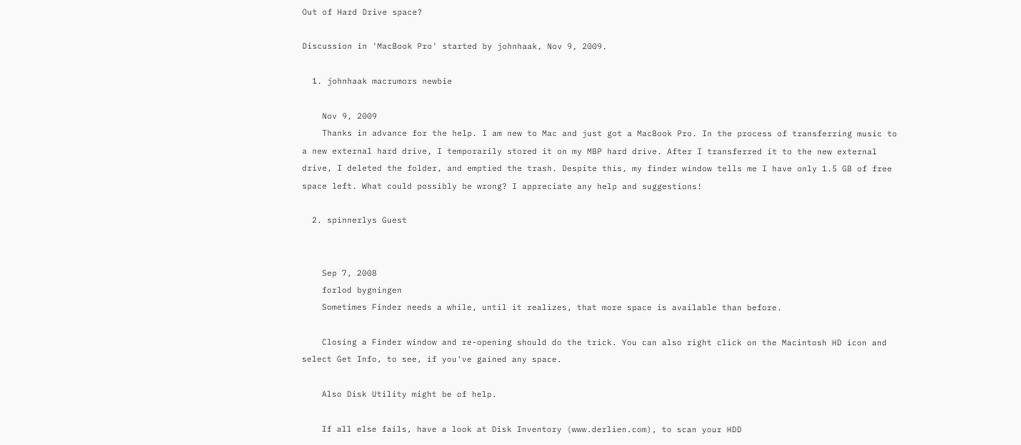Out of Hard Drive space?

Discussion in 'MacBook Pro' started by johnhaak, Nov 9, 2009.

  1. johnhaak macrumors newbie

    Nov 9, 2009
    Thanks in advance for the help. I am new to Mac and just got a MacBook Pro. In the process of transferring music to a new external hard drive, I temporarily stored it on my MBP hard drive. After I transferred it to the new external drive, I deleted the folder, and emptied the trash. Despite this, my finder window tells me I have only 1.5 GB of free space left. What could possibly be wrong? I appreciate any help and suggestions!

  2. spinnerlys Guest


    Sep 7, 2008
    forlod bygningen
    Sometimes Finder needs a while, until it realizes, that more space is available than before.

    Closing a Finder window and re-opening should do the trick. You can also right click on the Macintosh HD icon and select Get Info, to see, if you've gained any space.

    Also Disk Utility might be of help.

    If all else fails, have a look at Disk Inventory (www.derlien.com), to scan your HDD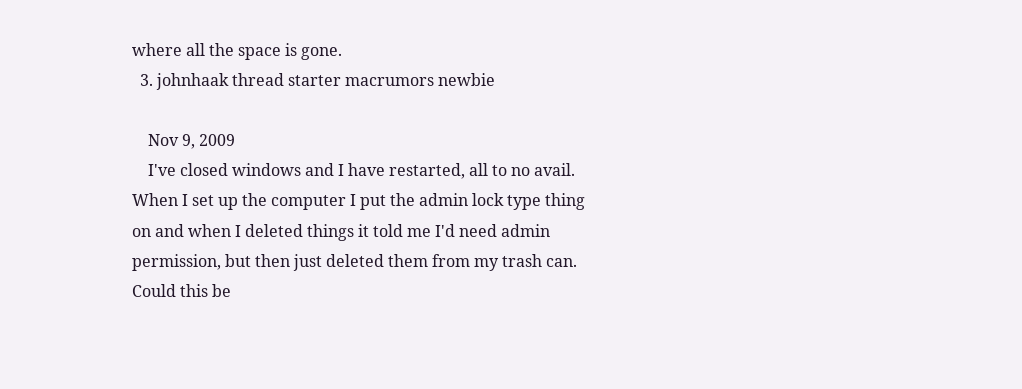where all the space is gone.
  3. johnhaak thread starter macrumors newbie

    Nov 9, 2009
    I've closed windows and I have restarted, all to no avail. When I set up the computer I put the admin lock type thing on and when I deleted things it told me I'd need admin permission, but then just deleted them from my trash can. Could this be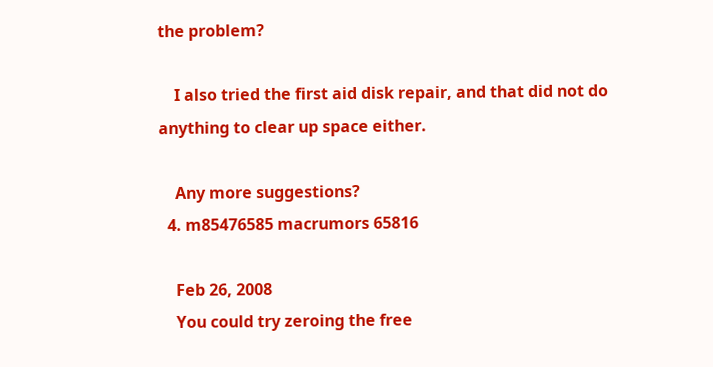the problem?

    I also tried the first aid disk repair, and that did not do anything to clear up space either.

    Any more suggestions?
  4. m85476585 macrumors 65816

    Feb 26, 2008
    You could try zeroing the free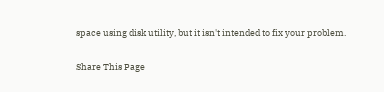space using disk utility, but it isn't intended to fix your problem.

Share This Page